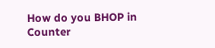How do you BHOP in Counter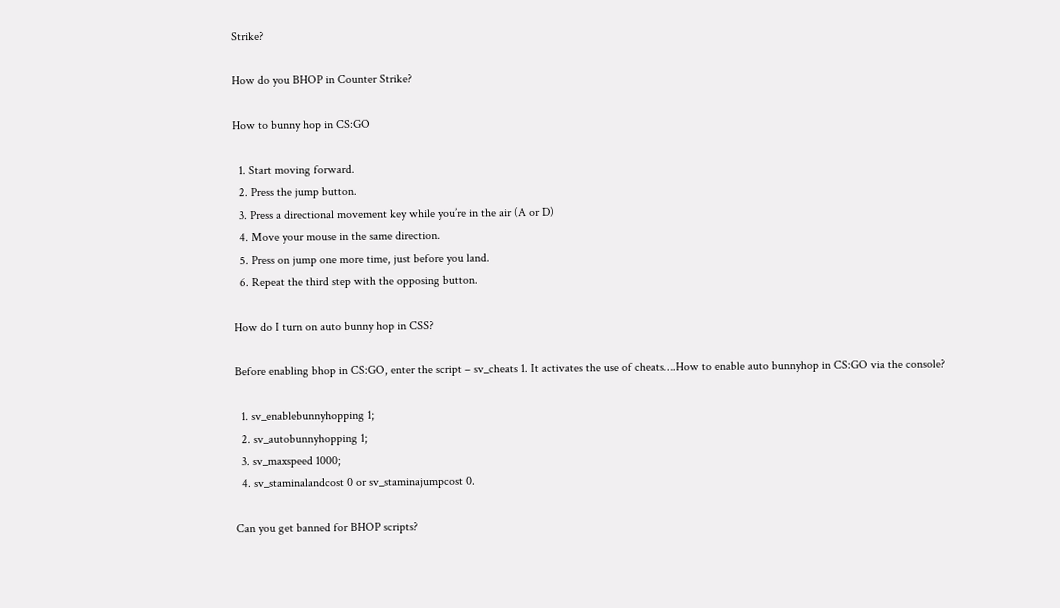Strike?

How do you BHOP in Counter Strike?

How to bunny hop in CS:GO

  1. Start moving forward.
  2. Press the jump button.
  3. Press a directional movement key while you’re in the air (A or D)
  4. Move your mouse in the same direction.
  5. Press on jump one more time, just before you land.
  6. Repeat the third step with the opposing button.

How do I turn on auto bunny hop in CSS?

Before enabling bhop in CS:GO, enter the script – sv_cheats 1. It activates the use of cheats….How to enable auto bunnyhop in CS:GO via the console?

  1. sv_enablebunnyhopping 1;
  2. sv_autobunnyhopping 1;
  3. sv_maxspeed 1000;
  4. sv_staminalandcost 0 or sv_staminajumpcost 0.

Can you get banned for BHOP scripts?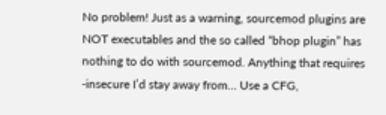No problem! Just as a warning, sourcemod plugins are NOT executables and the so called “bhop plugin” has nothing to do with sourcemod. Anything that requires -insecure I’d stay away from… Use a CFG,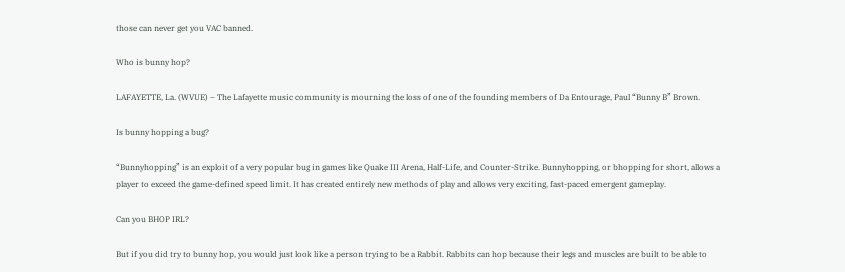those can never get you VAC banned.

Who is bunny hop?

LAFAYETTE, La. (WVUE) – The Lafayette music community is mourning the loss of one of the founding members of Da Entourage, Paul “Bunny B” Brown.

Is bunny hopping a bug?

“Bunnyhopping” is an exploit of a very popular bug in games like Quake III Arena, Half-Life, and Counter-Strike. Bunnyhopping, or bhopping for short, allows a player to exceed the game-defined speed limit. It has created entirely new methods of play and allows very exciting, fast-paced emergent gameplay.

Can you BHOP IRL?

But if you did try to bunny hop, you would just look like a person trying to be a Rabbit. Rabbits can hop because their legs and muscles are built to be able to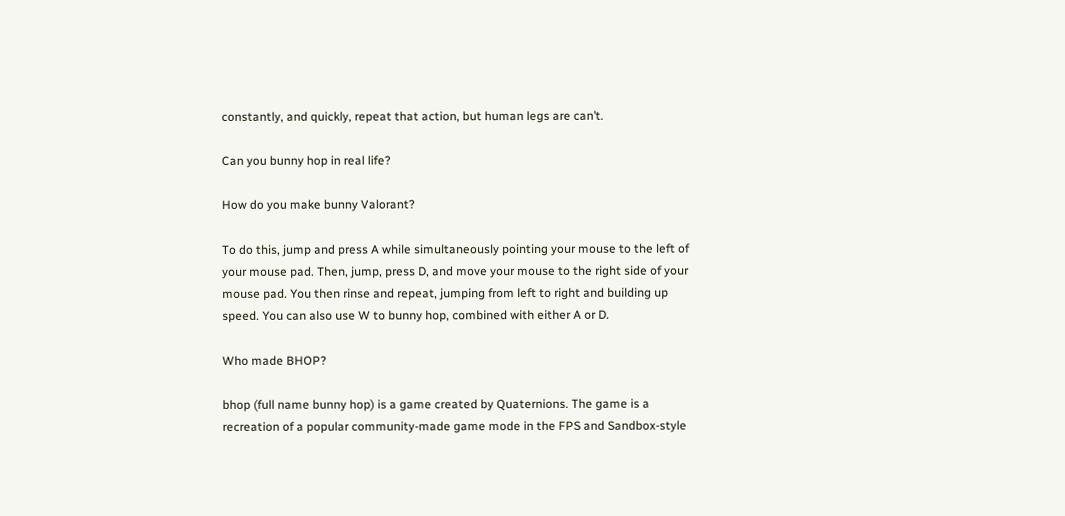constantly, and quickly, repeat that action, but human legs are can’t.

Can you bunny hop in real life?

How do you make bunny Valorant?

To do this, jump and press A while simultaneously pointing your mouse to the left of your mouse pad. Then, jump, press D, and move your mouse to the right side of your mouse pad. You then rinse and repeat, jumping from left to right and building up speed. You can also use W to bunny hop, combined with either A or D.

Who made BHOP?

bhop (full name bunny hop) is a game created by Quaternions. The game is a recreation of a popular community-made game mode in the FPS and Sandbox-style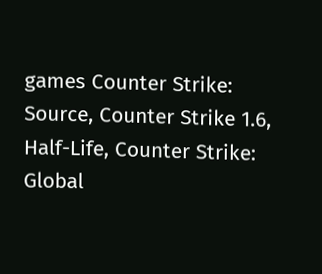games Counter Strike: Source, Counter Strike 1.6, Half-Life, Counter Strike: Global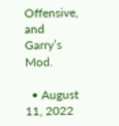Offensive, and Garry’s Mod.

  • August 11, 2022